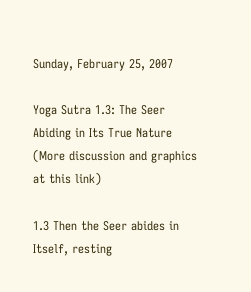Sunday, February 25, 2007

Yoga Sutra 1.3: The Seer Abiding in Its True Nature
(More discussion and graphics at this link)

1.3 Then the Seer abides in Itself, resting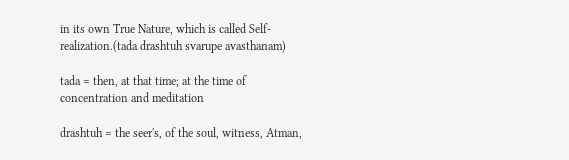in its own True Nature, which is called Self-realization.(tada drashtuh svarupe avasthanam)

tada = then, at that time; at the time of concentration and meditation

drashtuh = the seer's, of the soul, witness, Atman,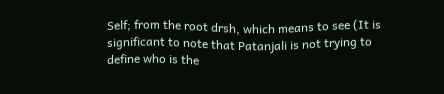Self; from the root drsh, which means to see (It is significant to note that Patanjali is not trying to define who is the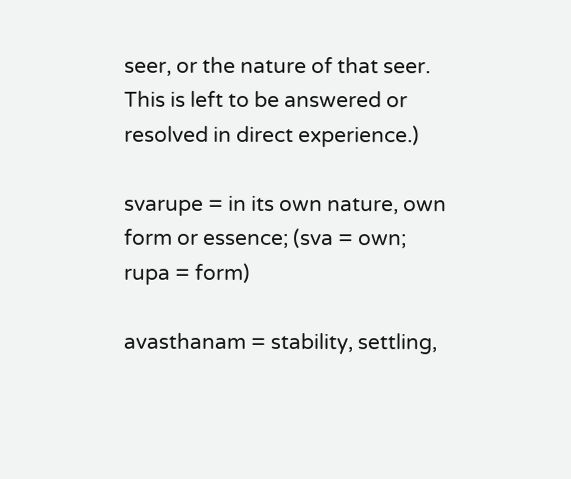seer, or the nature of that seer. This is left to be answered or resolved in direct experience.)

svarupe = in its own nature, own form or essence; (sva = own; rupa = form)

avasthanam = stability, settling,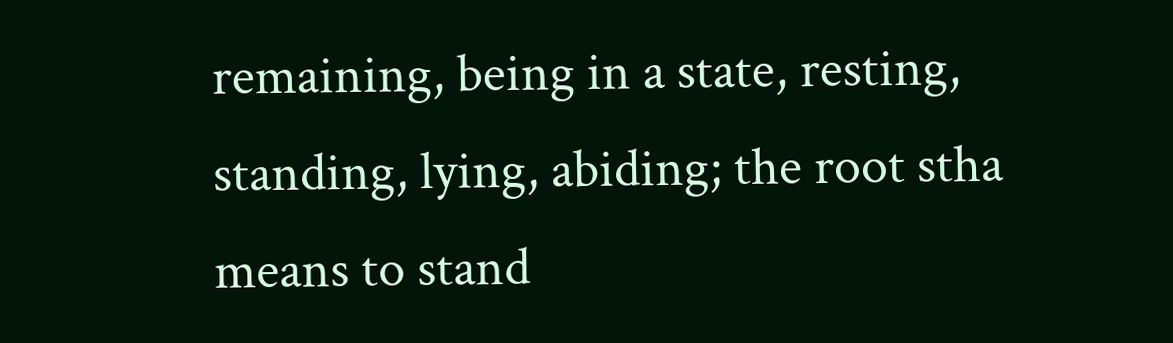remaining, being in a state, resting, standing, lying, abiding; the root stha means to stand